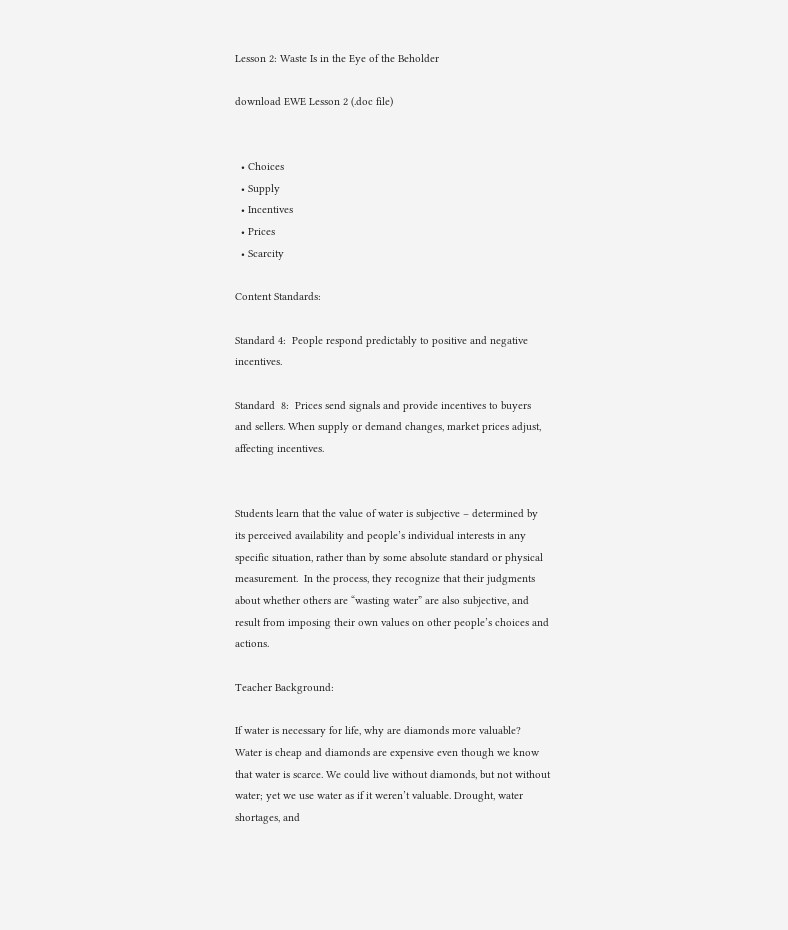Lesson 2: Waste Is in the Eye of the Beholder

download EWE Lesson 2 (.doc file)


  • Choices
  • Supply
  • Incentives
  • Prices
  • Scarcity

Content Standards:

Standard 4:  People respond predictably to positive and negative incentives.

Standard  8:  Prices send signals and provide incentives to buyers and sellers. When supply or demand changes, market prices adjust, affecting incentives.


Students learn that the value of water is subjective – determined by its perceived availability and people’s individual interests in any specific situation, rather than by some absolute standard or physical measurement.  In the process, they recognize that their judgments about whether others are “wasting water” are also subjective, and result from imposing their own values on other people’s choices and actions.

Teacher Background:

If water is necessary for life, why are diamonds more valuable? Water is cheap and diamonds are expensive even though we know that water is scarce. We could live without diamonds, but not without water; yet we use water as if it weren’t valuable. Drought, water shortages, and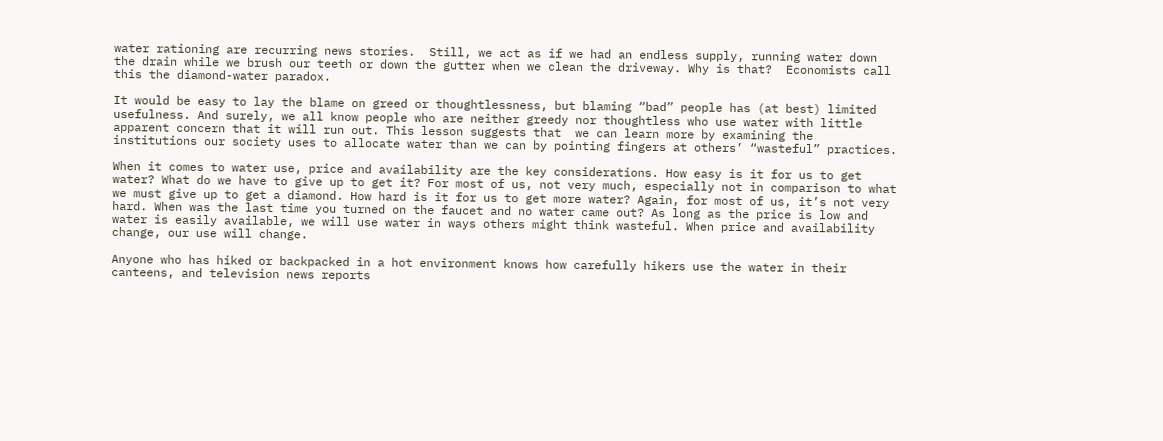water rationing are recurring news stories.  Still, we act as if we had an endless supply, running water down the drain while we brush our teeth or down the gutter when we clean the driveway. Why is that?  Economists call this the diamond-water paradox.

It would be easy to lay the blame on greed or thoughtlessness, but blaming “bad” people has (at best) limited usefulness. And surely, we all know people who are neither greedy nor thoughtless who use water with little apparent concern that it will run out. This lesson suggests that  we can learn more by examining the institutions our society uses to allocate water than we can by pointing fingers at others’ “wasteful” practices.

When it comes to water use, price and availability are the key considerations. How easy is it for us to get water? What do we have to give up to get it? For most of us, not very much, especially not in comparison to what we must give up to get a diamond. How hard is it for us to get more water? Again, for most of us, it’s not very hard. When was the last time you turned on the faucet and no water came out? As long as the price is low and water is easily available, we will use water in ways others might think wasteful. When price and availability change, our use will change.

Anyone who has hiked or backpacked in a hot environment knows how carefully hikers use the water in their canteens, and television news reports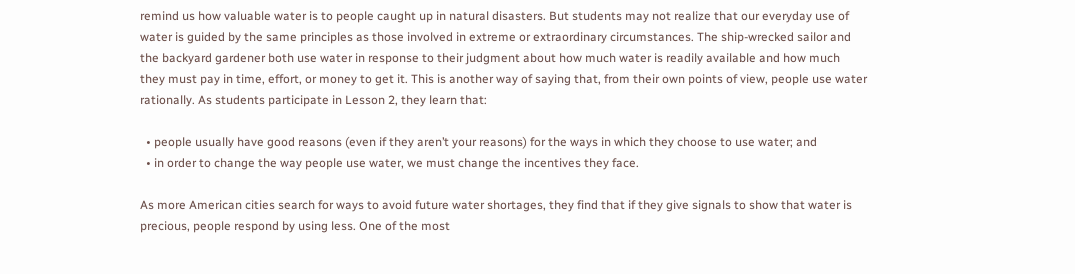remind us how valuable water is to people caught up in natural disasters. But students may not realize that our everyday use of water is guided by the same principles as those involved in extreme or extraordinary circumstances. The ship-wrecked sailor and the backyard gardener both use water in response to their judgment about how much water is readily available and how much they must pay in time, effort, or money to get it. This is another way of saying that, from their own points of view, people use water rationally. As students participate in Lesson 2, they learn that:

  • people usually have good reasons (even if they aren’t your reasons) for the ways in which they choose to use water; and
  • in order to change the way people use water, we must change the incentives they face.

As more American cities search for ways to avoid future water shortages, they find that if they give signals to show that water is precious, people respond by using less. One of the most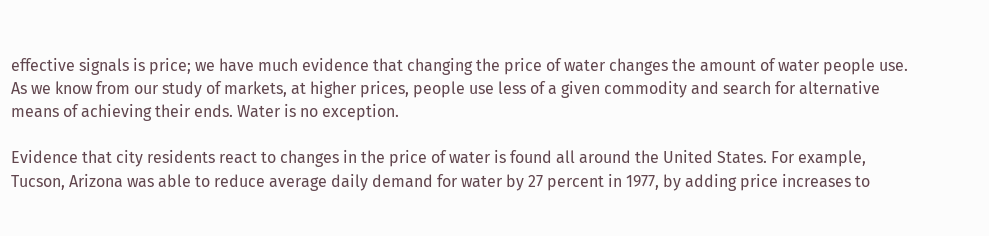effective signals is price; we have much evidence that changing the price of water changes the amount of water people use.  As we know from our study of markets, at higher prices, people use less of a given commodity and search for alternative means of achieving their ends. Water is no exception.

Evidence that city residents react to changes in the price of water is found all around the United States. For example, Tucson, Arizona was able to reduce average daily demand for water by 27 percent in 1977, by adding price increases to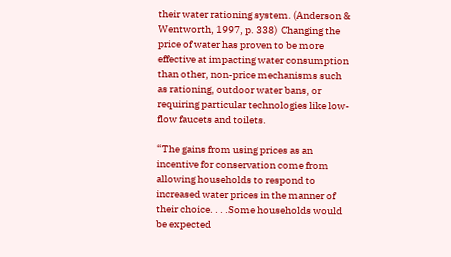their water rationing system. (Anderson & Wentworth, 1997, p. 338)  Changing the price of water has proven to be more effective at impacting water consumption than other, non-price mechanisms such as rationing, outdoor water bans, or requiring particular technologies like low-flow faucets and toilets.

“The gains from using prices as an incentive for conservation come from allowing households to respond to increased water prices in the manner of their choice. . . .Some households would be expected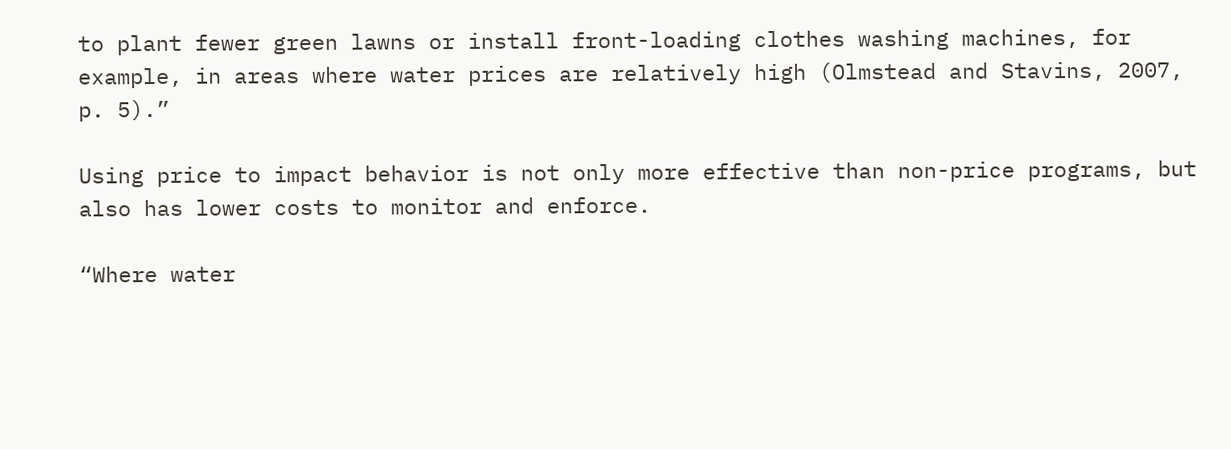to plant fewer green lawns or install front-loading clothes washing machines, for example, in areas where water prices are relatively high (Olmstead and Stavins, 2007, p. 5).”

Using price to impact behavior is not only more effective than non-price programs, but also has lower costs to monitor and enforce.

“Where water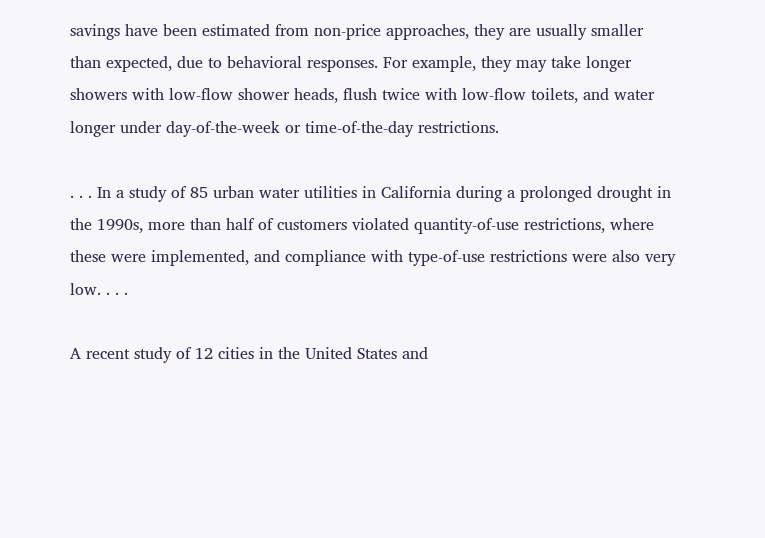savings have been estimated from non-price approaches, they are usually smaller than expected, due to behavioral responses. For example, they may take longer showers with low-flow shower heads, flush twice with low-flow toilets, and water longer under day-of-the-week or time-of-the-day restrictions.

. . . In a study of 85 urban water utilities in California during a prolonged drought in the 1990s, more than half of customers violated quantity-of-use restrictions, where these were implemented, and compliance with type-of-use restrictions were also very low. . . .

A recent study of 12 cities in the United States and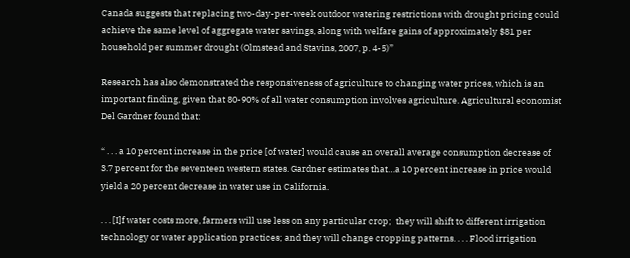Canada suggests that replacing two-day-per-week outdoor watering restrictions with drought pricing could achieve the same level of aggregate water savings, along with welfare gains of approximately $81 per household per summer drought (Olmstead and Stavins, 2007, p. 4-5)”

Research has also demonstrated the responsiveness of agriculture to changing water prices, which is an important finding, given that 80-90% of all water consumption involves agriculture. Agricultural economist Del Gardner found that:

“ . . . a 10 percent increase in the price [of water] would cause an overall average consumption decrease of 3.7 percent for the seventeen western states. Gardner estimates that…a 10 percent increase in price would yield a 20 percent decrease in water use in California.

. . . [I]f water costs more, farmers will use less on any particular crop;  they will shift to different irrigation technology or water application practices; and they will change cropping patterns. . . . Flood irrigation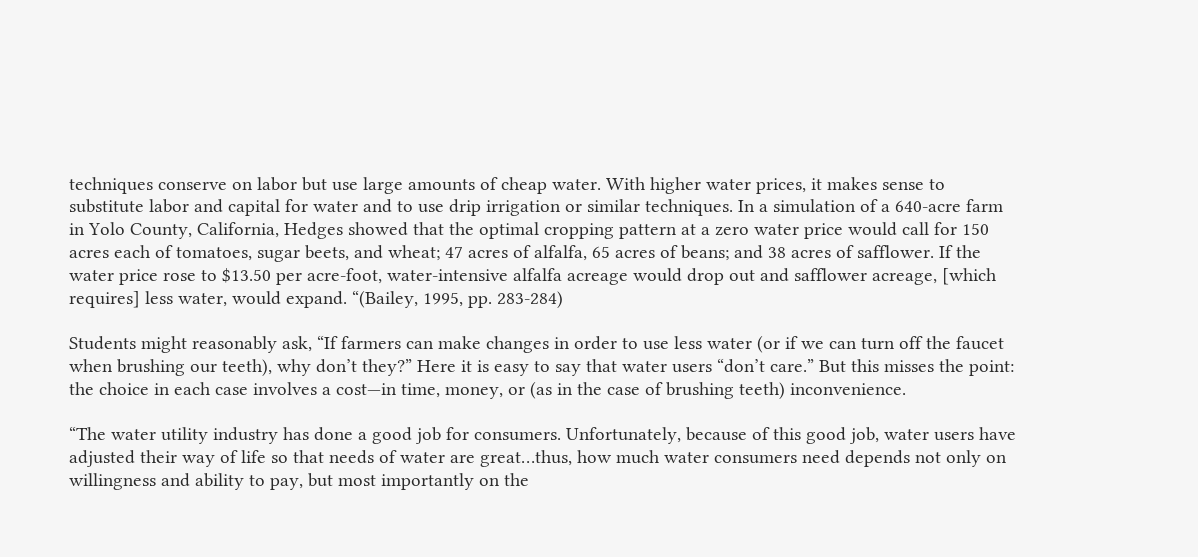techniques conserve on labor but use large amounts of cheap water. With higher water prices, it makes sense to substitute labor and capital for water and to use drip irrigation or similar techniques. In a simulation of a 640-acre farm in Yolo County, California, Hedges showed that the optimal cropping pattern at a zero water price would call for 150 acres each of tomatoes, sugar beets, and wheat; 47 acres of alfalfa, 65 acres of beans; and 38 acres of safflower. If the water price rose to $13.50 per acre-foot, water-intensive alfalfa acreage would drop out and safflower acreage, [which requires] less water, would expand. “(Bailey, 1995, pp. 283-284)

Students might reasonably ask, “If farmers can make changes in order to use less water (or if we can turn off the faucet when brushing our teeth), why don’t they?” Here it is easy to say that water users “don’t care.” But this misses the point: the choice in each case involves a cost—in time, money, or (as in the case of brushing teeth) inconvenience.

“The water utility industry has done a good job for consumers. Unfortunately, because of this good job, water users have adjusted their way of life so that needs of water are great…thus, how much water consumers need depends not only on willingness and ability to pay, but most importantly on the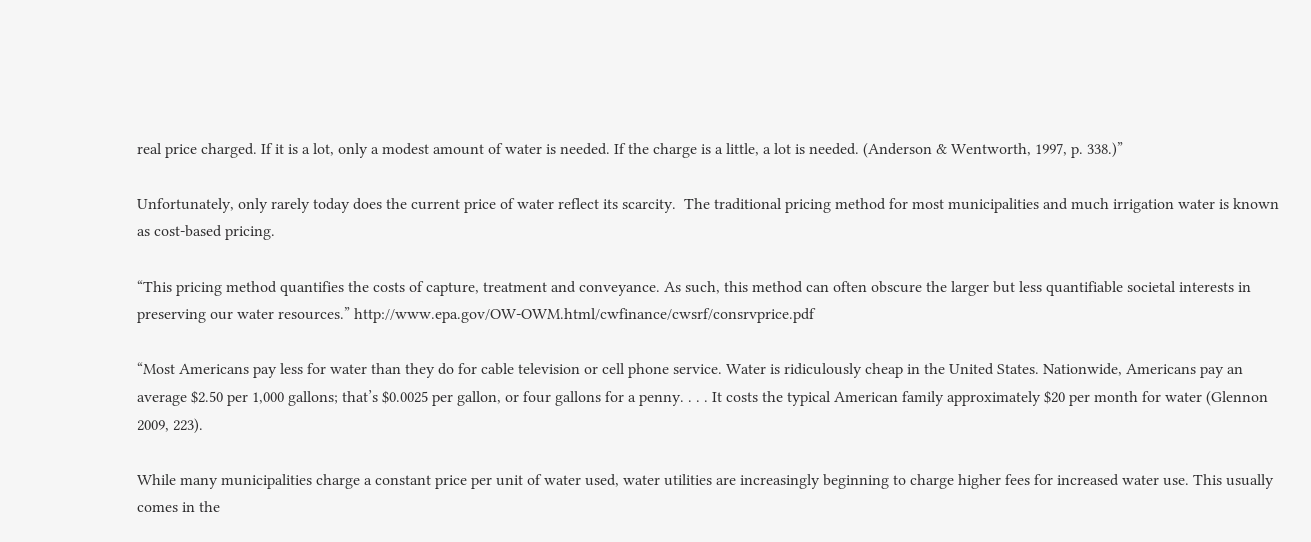real price charged. If it is a lot, only a modest amount of water is needed. If the charge is a little, a lot is needed. (Anderson & Wentworth, 1997, p. 338.)”

Unfortunately, only rarely today does the current price of water reflect its scarcity.  The traditional pricing method for most municipalities and much irrigation water is known as cost-based pricing.

“This pricing method quantifies the costs of capture, treatment and conveyance. As such, this method can often obscure the larger but less quantifiable societal interests in preserving our water resources.” http://www.epa.gov/OW-OWM.html/cwfinance/cwsrf/consrvprice.pdf

“Most Americans pay less for water than they do for cable television or cell phone service. Water is ridiculously cheap in the United States. Nationwide, Americans pay an average $2.50 per 1,000 gallons; that’s $0.0025 per gallon, or four gallons for a penny. . . . It costs the typical American family approximately $20 per month for water (Glennon 2009, 223).

While many municipalities charge a constant price per unit of water used, water utilities are increasingly beginning to charge higher fees for increased water use. This usually comes in the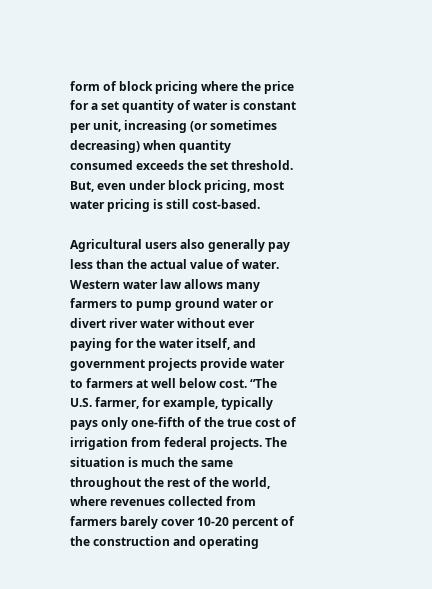form of block pricing where the price for a set quantity of water is constant per unit, increasing (or sometimes decreasing) when quantity consumed exceeds the set threshold. But, even under block pricing, most water pricing is still cost-based.

Agricultural users also generally pay less than the actual value of water. Western water law allows many farmers to pump ground water or divert river water without ever paying for the water itself, and government projects provide water to farmers at well below cost. “The U.S. farmer, for example, typically pays only one-fifth of the true cost of irrigation from federal projects. The situation is much the same throughout the rest of the world, where revenues collected from farmers barely cover 10-20 percent of the construction and operating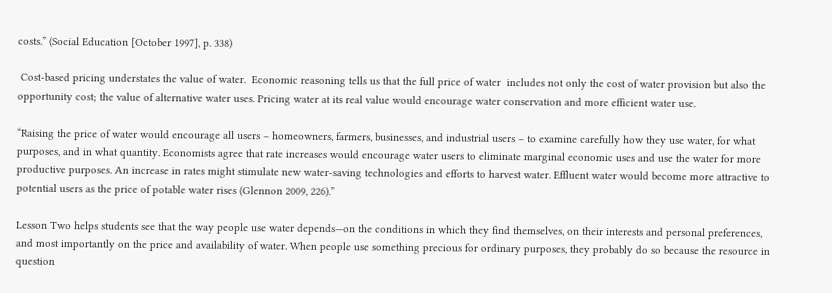costs.” (Social Education [October 1997], p. 338)

 Cost-based pricing understates the value of water.  Economic reasoning tells us that the full price of water  includes not only the cost of water provision but also the opportunity cost; the value of alternative water uses. Pricing water at its real value would encourage water conservation and more efficient water use.

“Raising the price of water would encourage all users – homeowners, farmers, businesses, and industrial users – to examine carefully how they use water, for what purposes, and in what quantity. Economists agree that rate increases would encourage water users to eliminate marginal economic uses and use the water for more productive purposes. An increase in rates might stimulate new water-saving technologies and efforts to harvest water. Effluent water would become more attractive to potential users as the price of potable water rises (Glennon 2009, 226).”

Lesson Two helps students see that the way people use water depends—on the conditions in which they find themselves, on their interests and personal preferences, and most importantly on the price and availability of water. When people use something precious for ordinary purposes, they probably do so because the resource in question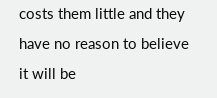costs them little and they have no reason to believe it will be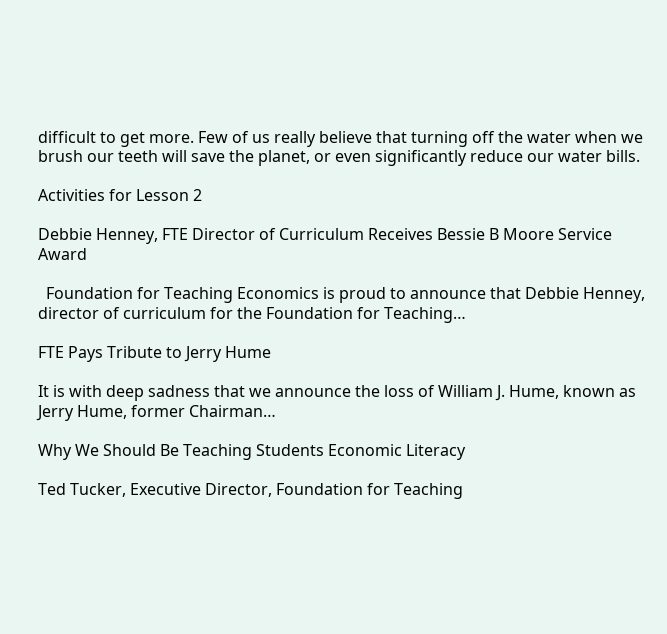difficult to get more. Few of us really believe that turning off the water when we brush our teeth will save the planet, or even significantly reduce our water bills.

Activities for Lesson 2

Debbie Henney, FTE Director of Curriculum Receives Bessie B Moore Service Award

  Foundation for Teaching Economics is proud to announce that Debbie Henney, director of curriculum for the Foundation for Teaching…

FTE Pays Tribute to Jerry Hume

It is with deep sadness that we announce the loss of William J. Hume, known as Jerry Hume, former Chairman…

Why We Should Be Teaching Students Economic Literacy

Ted Tucker, Executive Director, Foundation for Teaching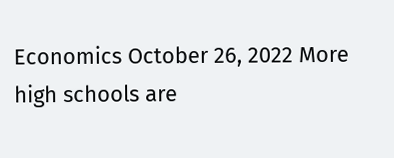Economics October 26, 2022 More high schools are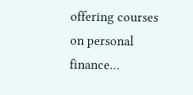offering courses on personal finance…